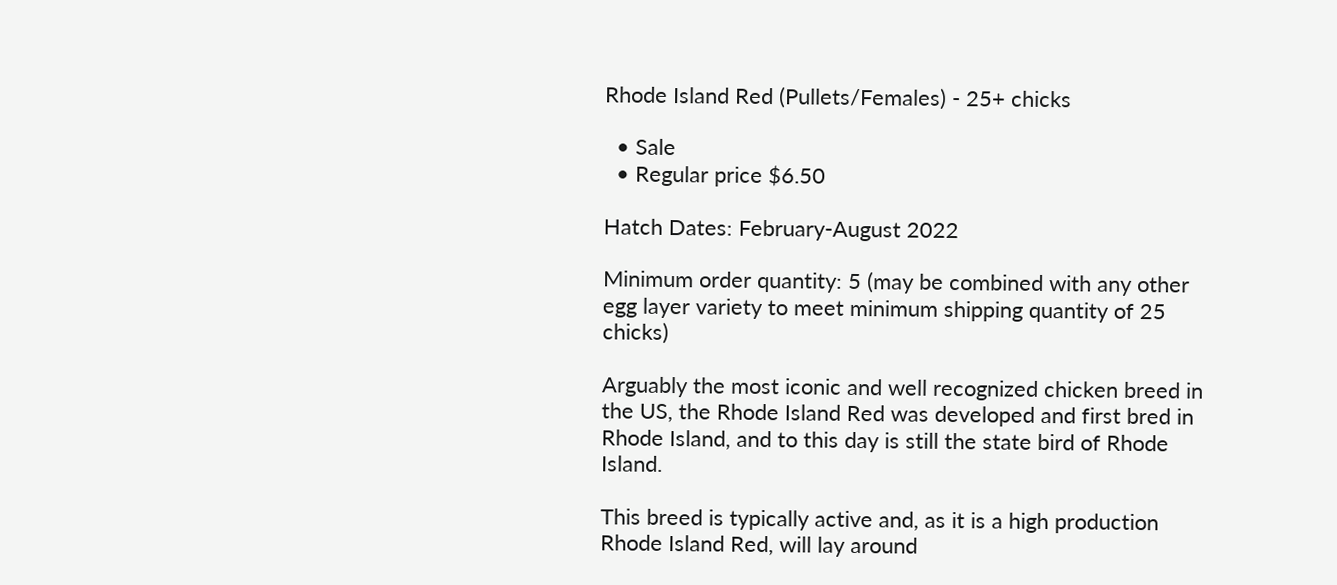Rhode Island Red (Pullets/Females) - 25+ chicks

  • Sale
  • Regular price $6.50

Hatch Dates: February-August 2022

Minimum order quantity: 5 (may be combined with any other egg layer variety to meet minimum shipping quantity of 25 chicks)

Arguably the most iconic and well recognized chicken breed in the US, the Rhode Island Red was developed and first bred in Rhode Island, and to this day is still the state bird of Rhode Island.

This breed is typically active and, as it is a high production Rhode Island Red, will lay around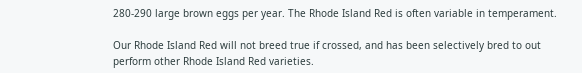280-290 large brown eggs per year. The Rhode Island Red is often variable in temperament.

Our Rhode Island Red will not breed true if crossed, and has been selectively bred to out perform other Rhode Island Red varieties.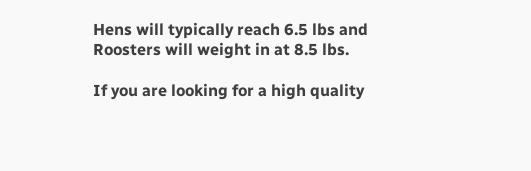Hens will typically reach 6.5 lbs and Roosters will weight in at 8.5 lbs.

If you are looking for a high quality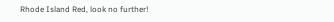Rhode Island Red, look no further!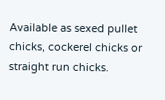Available as sexed pullet chicks, cockerel chicks or straight run chicks.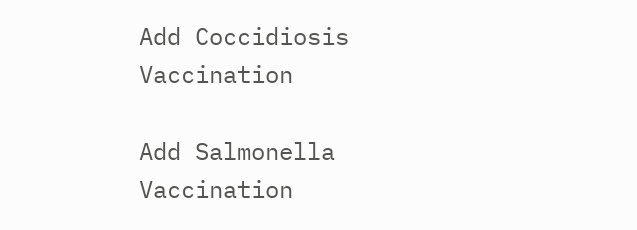Add Coccidiosis Vaccination

Add Salmonella Vaccination